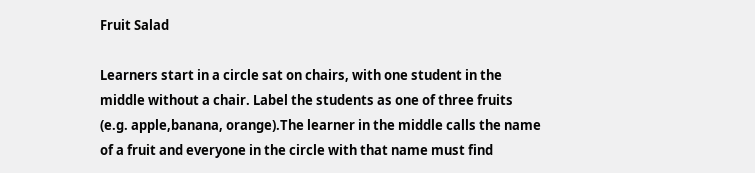Fruit Salad

Learners start in a circle sat on chairs, with one student in the middle without a chair. Label the students as one of three fruits (e.g. apple,banana, orange).The learner in the middle calls the name of a fruit and everyone in the circle with that name must find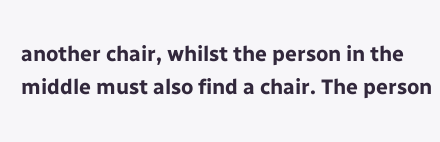another chair, whilst the person in the middle must also find a chair. The person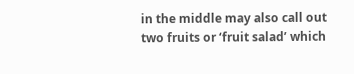in the middle may also call out two fruits or ‘fruit salad’ which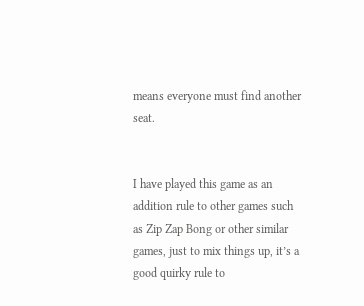means everyone must find another seat.


I have played this game as an addition rule to other games such as Zip Zap Bong or other similar games, just to mix things up, it’s a good quirky rule to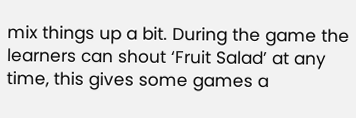mix things up a bit. During the game the learners can shout ‘Fruit Salad’ at any time, this gives some games a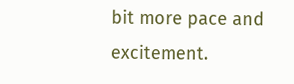bit more pace and excitement.